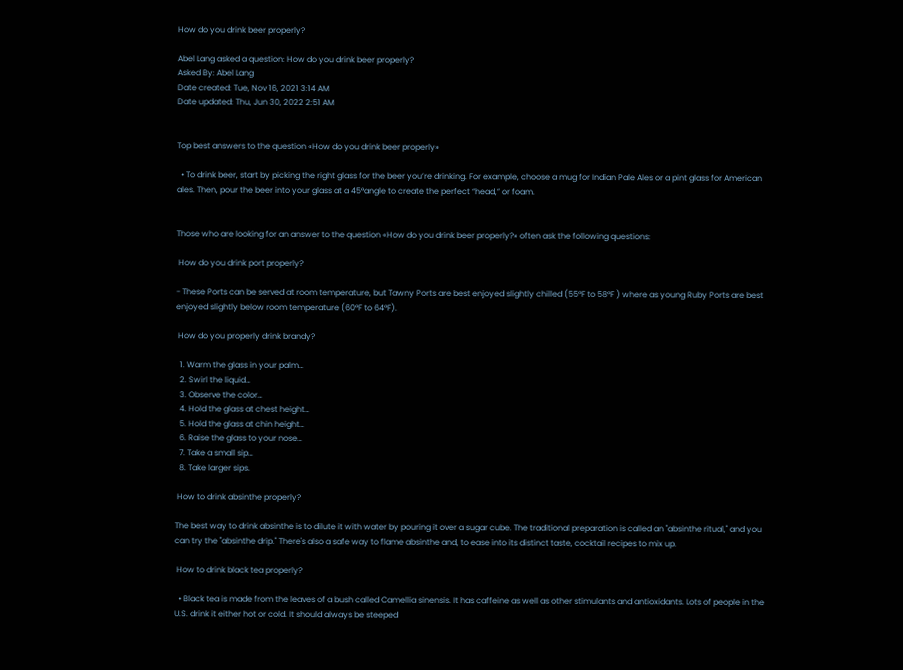How do you drink beer properly?

Abel Lang asked a question: How do you drink beer properly?
Asked By: Abel Lang
Date created: Tue, Nov 16, 2021 3:14 AM
Date updated: Thu, Jun 30, 2022 2:51 AM


Top best answers to the question «How do you drink beer properly»

  • To drink beer, start by picking the right glass for the beer you’re drinking. For example, choose a mug for Indian Pale Ales or a pint glass for American ales. Then, pour the beer into your glass at a 45°angle to create the perfect “head,” or foam.


Those who are looking for an answer to the question «How do you drink beer properly?» often ask the following questions:

 How do you drink port properly?

- These Ports can be served at room temperature, but Tawny Ports are best enjoyed slightly chilled (55°F to 58°F ) where as young Ruby Ports are best enjoyed slightly below room temperature (60°F to 64°F).

 How do you properly drink brandy?

  1. Warm the glass in your palm…
  2. Swirl the liquid…
  3. Observe the color…
  4. Hold the glass at chest height…
  5. Hold the glass at chin height…
  6. Raise the glass to your nose…
  7. Take a small sip…
  8. Take larger sips.

 How to drink absinthe properly?

The best way to drink absinthe is to dilute it with water by pouring it over a sugar cube. The traditional preparation is called an "absinthe ritual," and you can try the "absinthe drip." There's also a safe way to flame absinthe and, to ease into its distinct taste, cocktail recipes to mix up.

 How to drink black tea properly?

  • Black tea is made from the leaves of a bush called Camellia sinensis. It has caffeine as well as other stimulants and antioxidants. Lots of people in the U.S. drink it either hot or cold. It should always be steeped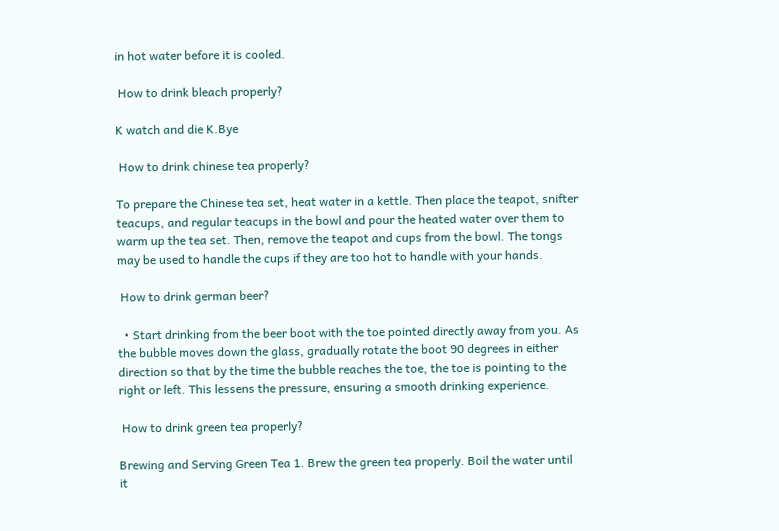in hot water before it is cooled.

 How to drink bleach properly?

K watch and die K.Bye

 How to drink chinese tea properly?

To prepare the Chinese tea set, heat water in a kettle. Then place the teapot, snifter teacups, and regular teacups in the bowl and pour the heated water over them to warm up the tea set. Then, remove the teapot and cups from the bowl. The tongs may be used to handle the cups if they are too hot to handle with your hands.

 How to drink german beer?

  • Start drinking from the beer boot with the toe pointed directly away from you. As the bubble moves down the glass, gradually rotate the boot 90 degrees in either direction so that by the time the bubble reaches the toe, the toe is pointing to the right or left. This lessens the pressure, ensuring a smooth drinking experience.

 How to drink green tea properly?

Brewing and Serving Green Tea 1. Brew the green tea properly. Boil the water until it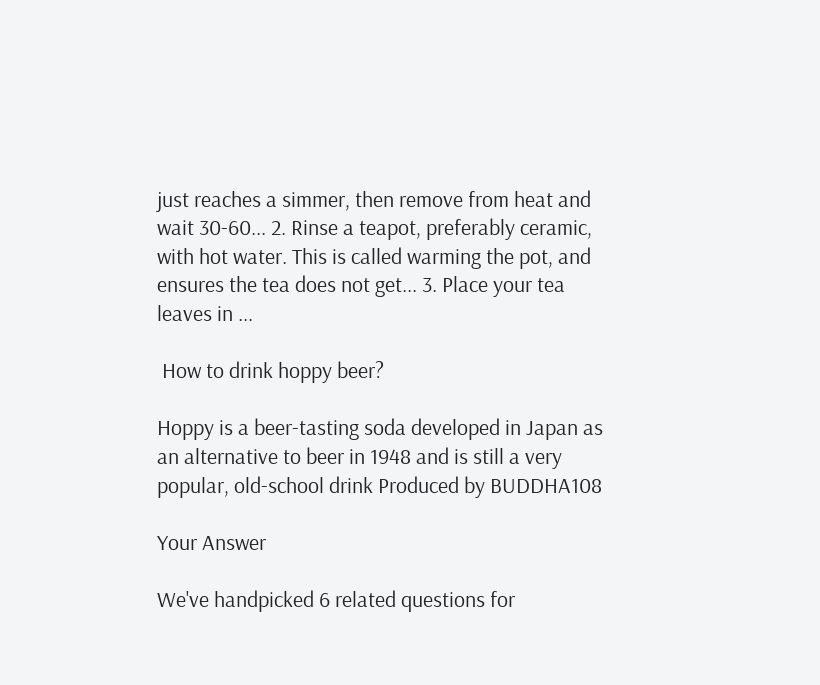just reaches a simmer, then remove from heat and wait 30-60... 2. Rinse a teapot, preferably ceramic, with hot water. This is called warming the pot, and ensures the tea does not get... 3. Place your tea leaves in ...

 How to drink hoppy beer?

Hoppy is a beer-tasting soda developed in Japan as an alternative to beer in 1948 and is still a very popular, old-school drink Produced by BUDDHA108

Your Answer

We've handpicked 6 related questions for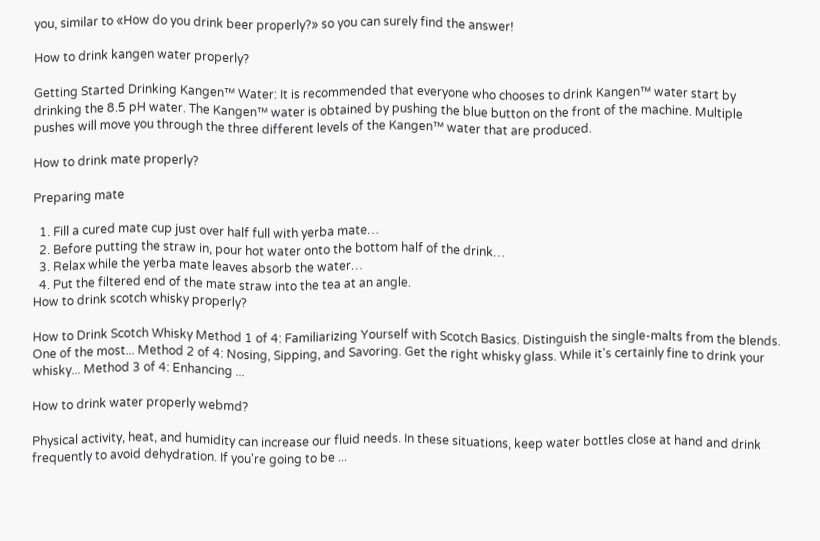you, similar to «How do you drink beer properly?» so you can surely find the answer!

How to drink kangen water properly?

Getting Started Drinking Kangen™ Water: It is recommended that everyone who chooses to drink Kangen™ water start by drinking the 8.5 pH water. The Kangen™ water is obtained by pushing the blue button on the front of the machine. Multiple pushes will move you through the three different levels of the Kangen™ water that are produced.

How to drink mate properly?

Preparing mate

  1. Fill a cured mate cup just over half full with yerba mate…
  2. Before putting the straw in, pour hot water onto the bottom half of the drink…
  3. Relax while the yerba mate leaves absorb the water…
  4. Put the filtered end of the mate straw into the tea at an angle.
How to drink scotch whisky properly?

How to Drink Scotch Whisky Method 1 of 4: Familiarizing Yourself with Scotch Basics. Distinguish the single-malts from the blends. One of the most... Method 2 of 4: Nosing, Sipping, and Savoring. Get the right whisky glass. While it's certainly fine to drink your whisky... Method 3 of 4: Enhancing ...

How to drink water properly webmd?

Physical activity, heat, and humidity can increase our fluid needs. In these situations, keep water bottles close at hand and drink frequently to avoid dehydration. If you're going to be ...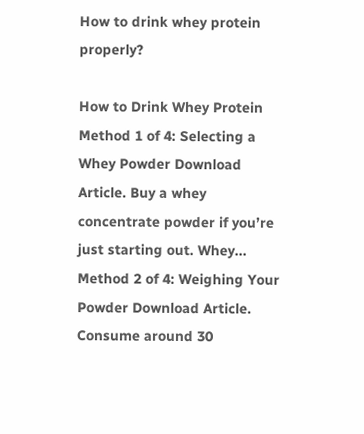How to drink whey protein properly?

How to Drink Whey Protein Method 1 of 4: Selecting a Whey Powder Download Article. Buy a whey concentrate powder if you’re just starting out. Whey... Method 2 of 4: Weighing Your Powder Download Article. Consume around 30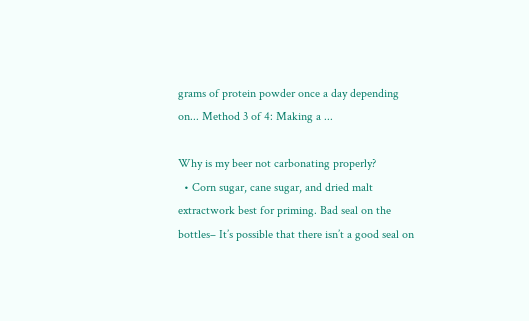grams of protein powder once a day depending on... Method 3 of 4: Making a ...

Why is my beer not carbonating properly?
  • Corn sugar, cane sugar, and dried malt extractwork best for priming. Bad seal on the bottles– It’s possible that there isn’t a good seal on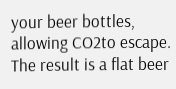your beer bottles, allowing CO2to escape. The result is a flat beer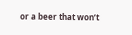or a beer that won’t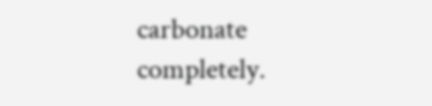carbonate completely.